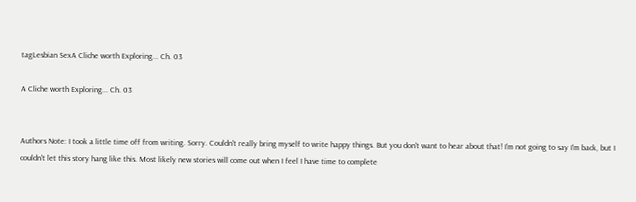tagLesbian SexA Cliche worth Exploring... Ch. 03

A Cliche worth Exploring... Ch. 03


Authors Note: I took a little time off from writing. Sorry. Couldn't really bring myself to write happy things. But you don't want to hear about that! I'm not going to say I'm back, but I couldn't let this story hang like this. Most likely new stories will come out when I feel I have time to complete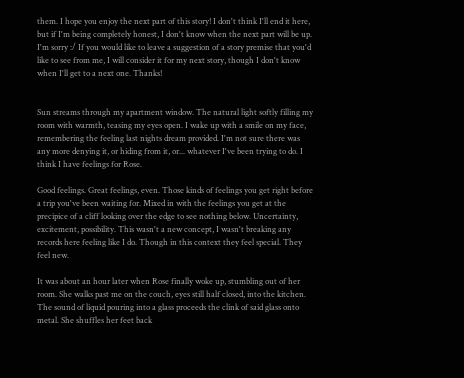them. I hope you enjoy the next part of this story! I don't think I'll end it here, but if I'm being completely honest, I don't know when the next part will be up. I'm sorry :/ If you would like to leave a suggestion of a story premise that you'd like to see from me, I will consider it for my next story, though I don't know when I'll get to a next one. Thanks!


Sun streams through my apartment window. The natural light softly filling my room with warmth, teasing my eyes open. I wake up with a smile on my face, remembering the feeling last nights dream provided. I'm not sure there was any more denying it, or hiding from it, or... whatever I've been trying to do. I think I have feelings for Rose.

Good feelings. Great feelings, even. Those kinds of feelings you get right before a trip you've been waiting for. Mixed in with the feelings you get at the precipice of a cliff looking over the edge to see nothing below. Uncertainty, excitement, possibility. This wasn't a new concept, I wasn't breaking any records here feeling like I do. Though in this context they feel special. They feel new.

It was about an hour later when Rose finally woke up, stumbling out of her room. She walks past me on the couch, eyes still half closed, into the kitchen. The sound of liquid pouring into a glass proceeds the clink of said glass onto metal. She shuffles her feet back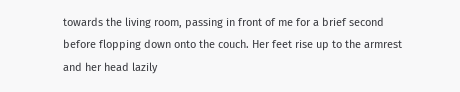towards the living room, passing in front of me for a brief second before flopping down onto the couch. Her feet rise up to the armrest and her head lazily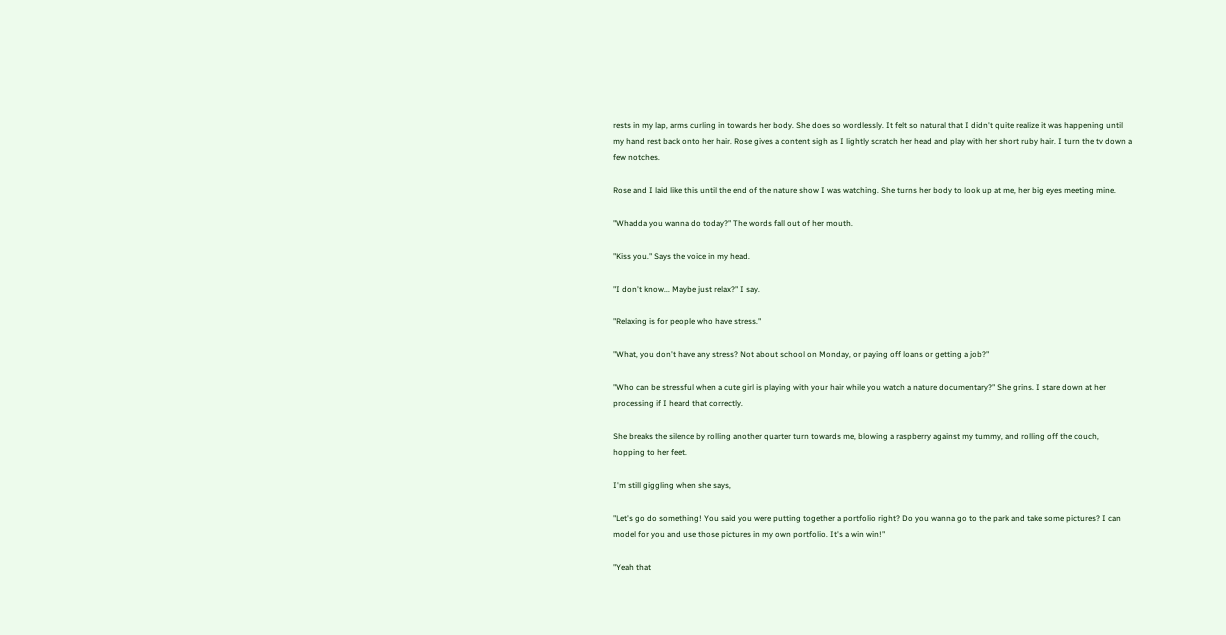rests in my lap, arms curling in towards her body. She does so wordlessly. It felt so natural that I didn't quite realize it was happening until my hand rest back onto her hair. Rose gives a content sigh as I lightly scratch her head and play with her short ruby hair. I turn the tv down a few notches.

Rose and I laid like this until the end of the nature show I was watching. She turns her body to look up at me, her big eyes meeting mine.

"Whadda you wanna do today?" The words fall out of her mouth.

"Kiss you." Says the voice in my head.

"I don't know... Maybe just relax?" I say.

"Relaxing is for people who have stress."

"What, you don't have any stress? Not about school on Monday, or paying off loans or getting a job?"

"Who can be stressful when a cute girl is playing with your hair while you watch a nature documentary?" She grins. I stare down at her processing if I heard that correctly.

She breaks the silence by rolling another quarter turn towards me, blowing a raspberry against my tummy, and rolling off the couch, hopping to her feet.

I'm still giggling when she says,

"Let's go do something! You said you were putting together a portfolio right? Do you wanna go to the park and take some pictures? I can model for you and use those pictures in my own portfolio. It's a win win!"

"Yeah that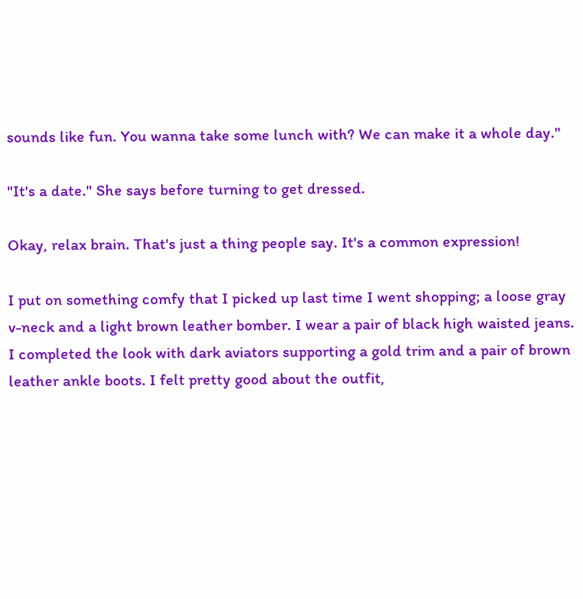sounds like fun. You wanna take some lunch with? We can make it a whole day."

"It's a date." She says before turning to get dressed.

Okay, relax brain. That's just a thing people say. It's a common expression!

I put on something comfy that I picked up last time I went shopping; a loose gray v-neck and a light brown leather bomber. I wear a pair of black high waisted jeans. I completed the look with dark aviators supporting a gold trim and a pair of brown leather ankle boots. I felt pretty good about the outfit,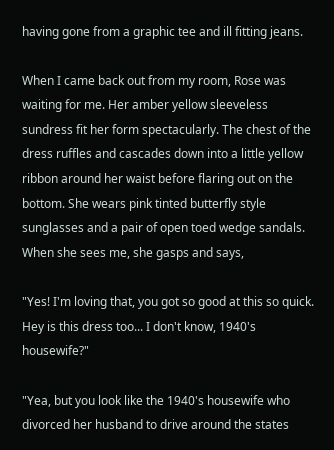having gone from a graphic tee and ill fitting jeans.

When I came back out from my room, Rose was waiting for me. Her amber yellow sleeveless sundress fit her form spectacularly. The chest of the dress ruffles and cascades down into a little yellow ribbon around her waist before flaring out on the bottom. She wears pink tinted butterfly style sunglasses and a pair of open toed wedge sandals. When she sees me, she gasps and says,

"Yes! I'm loving that, you got so good at this so quick. Hey is this dress too... I don't know, 1940's housewife?"

"Yea, but you look like the 1940's housewife who divorced her husband to drive around the states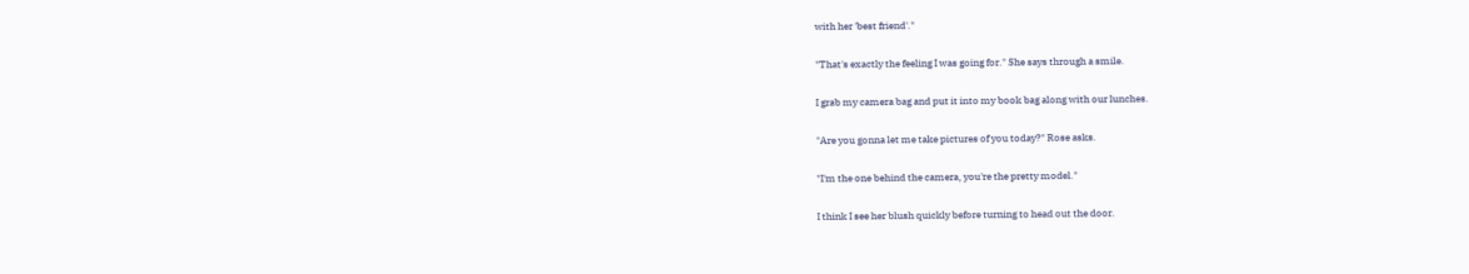with her 'best friend'."

"That's exactly the feeling I was going for." She says through a smile.

I grab my camera bag and put it into my book bag along with our lunches.

"Are you gonna let me take pictures of you today?" Rose asks.

"I'm the one behind the camera, you're the pretty model."

I think I see her blush quickly before turning to head out the door.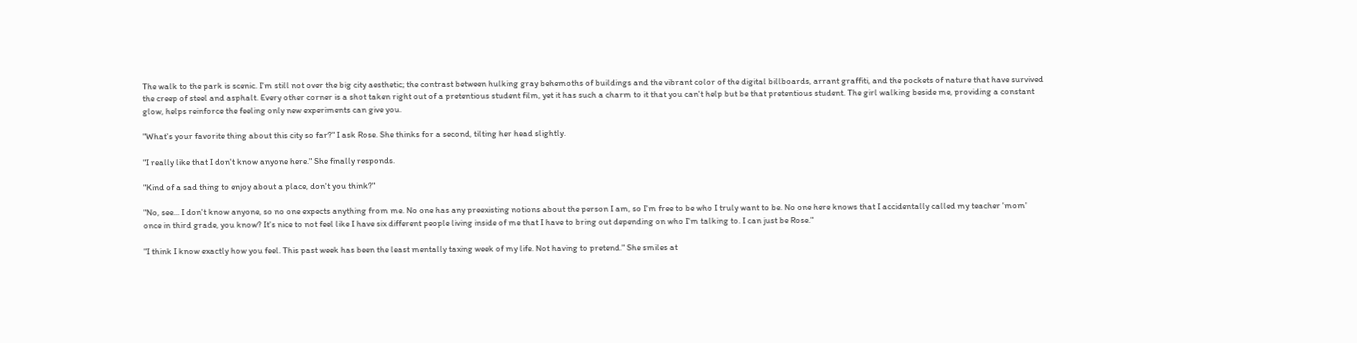The walk to the park is scenic. I'm still not over the big city aesthetic; the contrast between hulking gray behemoths of buildings and the vibrant color of the digital billboards, arrant graffiti, and the pockets of nature that have survived the creep of steel and asphalt. Every other corner is a shot taken right out of a pretentious student film, yet it has such a charm to it that you can't help but be that pretentious student. The girl walking beside me, providing a constant glow, helps reinforce the feeling only new experiments can give you.

"What's your favorite thing about this city so far?" I ask Rose. She thinks for a second, tilting her head slightly.

"I really like that I don't know anyone here." She finally responds.

"Kind of a sad thing to enjoy about a place, don't you think?"

"No, see... I don't know anyone, so no one expects anything from me. No one has any preexisting notions about the person I am, so I'm free to be who I truly want to be. No one here knows that I accidentally called my teacher 'mom' once in third grade, you know? It's nice to not feel like I have six different people living inside of me that I have to bring out depending on who I'm talking to. I can just be Rose."

"I think I know exactly how you feel. This past week has been the least mentally taxing week of my life. Not having to pretend." She smiles at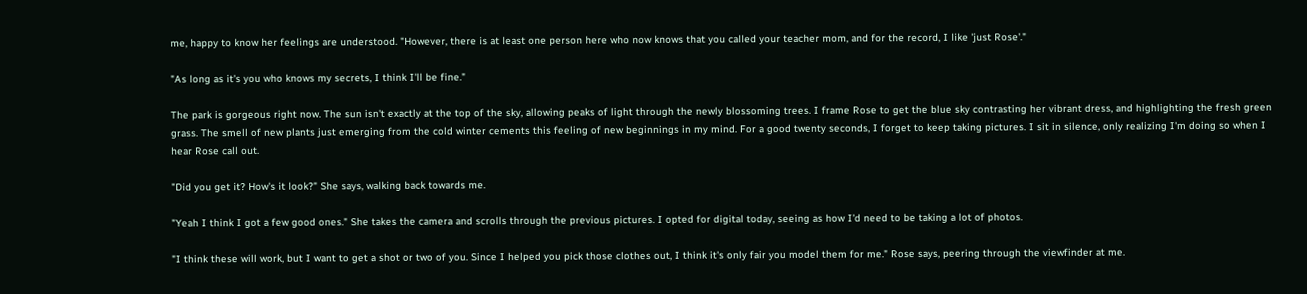me, happy to know her feelings are understood. "However, there is at least one person here who now knows that you called your teacher mom, and for the record, I like 'just Rose'."

"As long as it's you who knows my secrets, I think I'll be fine."

The park is gorgeous right now. The sun isn't exactly at the top of the sky, allowing peaks of light through the newly blossoming trees. I frame Rose to get the blue sky contrasting her vibrant dress, and highlighting the fresh green grass. The smell of new plants just emerging from the cold winter cements this feeling of new beginnings in my mind. For a good twenty seconds, I forget to keep taking pictures. I sit in silence, only realizing I'm doing so when I hear Rose call out.

"Did you get it? How's it look?" She says, walking back towards me.

"Yeah I think I got a few good ones." She takes the camera and scrolls through the previous pictures. I opted for digital today, seeing as how I'd need to be taking a lot of photos.

"I think these will work, but I want to get a shot or two of you. Since I helped you pick those clothes out, I think it's only fair you model them for me." Rose says, peering through the viewfinder at me.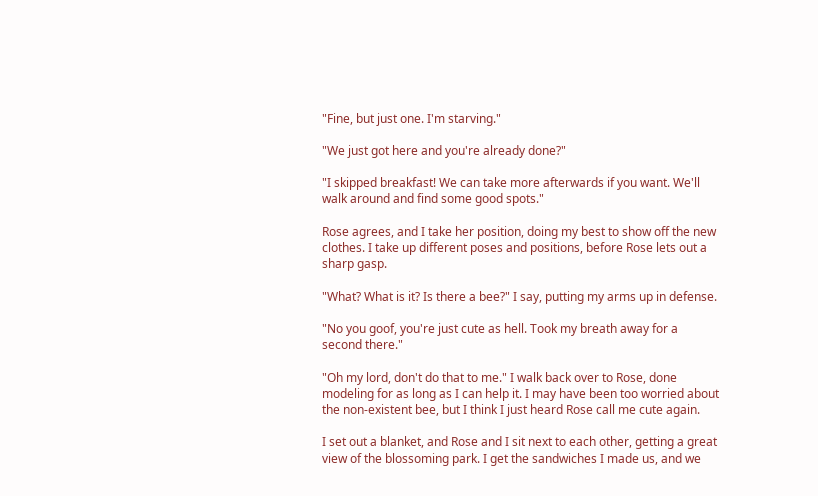"Fine, but just one. I'm starving."

"We just got here and you're already done?"

"I skipped breakfast! We can take more afterwards if you want. We'll walk around and find some good spots."

Rose agrees, and I take her position, doing my best to show off the new clothes. I take up different poses and positions, before Rose lets out a sharp gasp.

"What? What is it? Is there a bee?" I say, putting my arms up in defense.

"No you goof, you're just cute as hell. Took my breath away for a second there."

"Oh my lord, don't do that to me." I walk back over to Rose, done modeling for as long as I can help it. I may have been too worried about the non-existent bee, but I think I just heard Rose call me cute again.

I set out a blanket, and Rose and I sit next to each other, getting a great view of the blossoming park. I get the sandwiches I made us, and we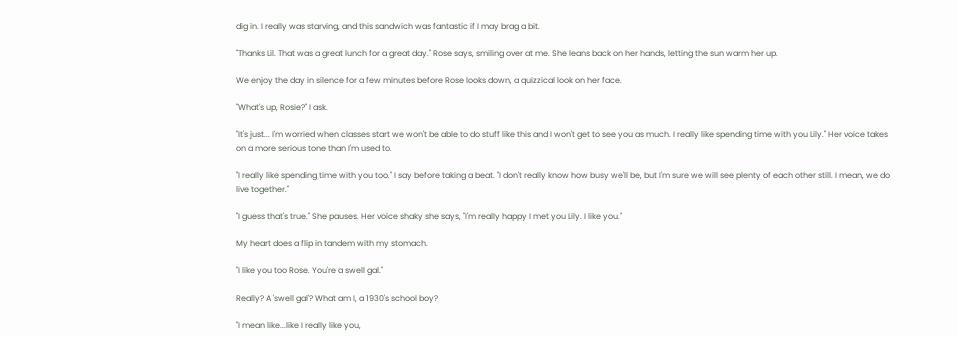dig in. I really was starving, and this sandwich was fantastic if I may brag a bit.

"Thanks Lil. That was a great lunch for a great day." Rose says, smiling over at me. She leans back on her hands, letting the sun warm her up.

We enjoy the day in silence for a few minutes before Rose looks down, a quizzical look on her face.

"What's up, Rosie?" I ask.

"It's just... I'm worried when classes start we won't be able to do stuff like this and I won't get to see you as much. I really like spending time with you Lily." Her voice takes on a more serious tone than I'm used to.

"I really like spending time with you too." I say before taking a beat. "I don't really know how busy we'll be, but I'm sure we will see plenty of each other still. I mean, we do live together."

"I guess that's true." She pauses. Her voice shaky she says, "I'm really happy I met you Lily. I like you."

My heart does a flip in tandem with my stomach.

"I like you too Rose. You're a swell gal."

Really? A 'swell gal'? What am I, a 1930's school boy?

"I mean like...like I really like you,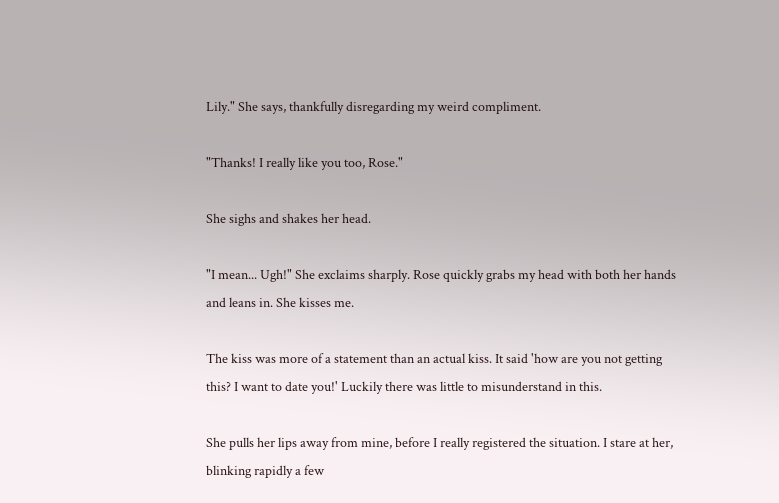Lily." She says, thankfully disregarding my weird compliment.

"Thanks! I really like you too, Rose."

She sighs and shakes her head.

"I mean... Ugh!" She exclaims sharply. Rose quickly grabs my head with both her hands and leans in. She kisses me.

The kiss was more of a statement than an actual kiss. It said 'how are you not getting this? I want to date you!' Luckily there was little to misunderstand in this.

She pulls her lips away from mine, before I really registered the situation. I stare at her, blinking rapidly a few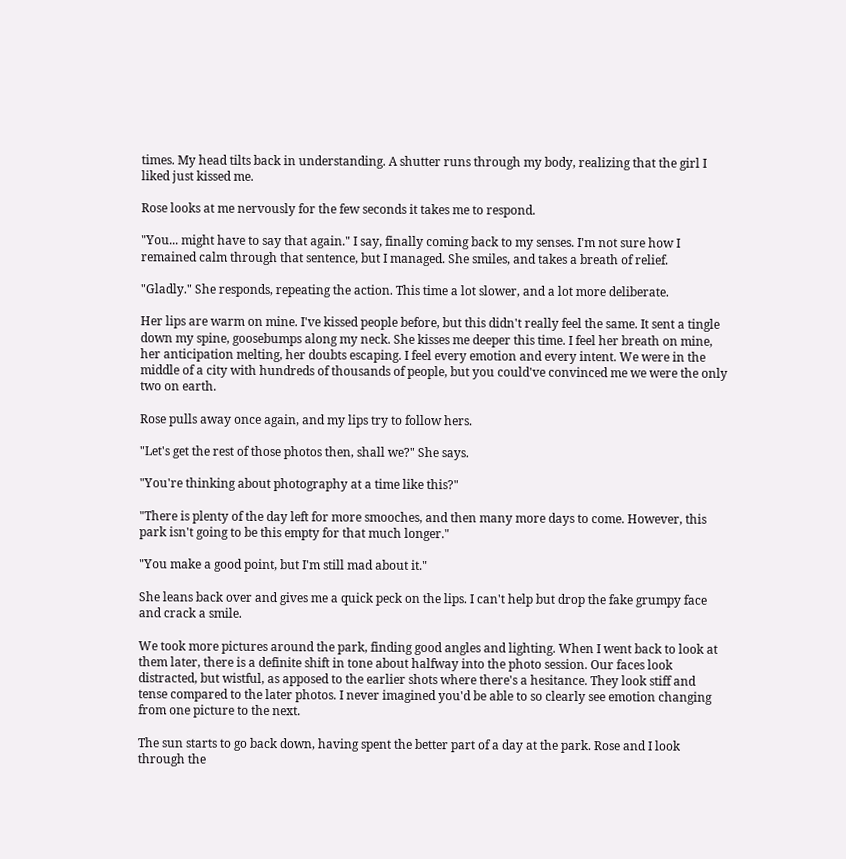times. My head tilts back in understanding. A shutter runs through my body, realizing that the girl I liked just kissed me.

Rose looks at me nervously for the few seconds it takes me to respond.

"You... might have to say that again." I say, finally coming back to my senses. I'm not sure how I remained calm through that sentence, but I managed. She smiles, and takes a breath of relief.

"Gladly." She responds, repeating the action. This time a lot slower, and a lot more deliberate.

Her lips are warm on mine. I've kissed people before, but this didn't really feel the same. It sent a tingle down my spine, goosebumps along my neck. She kisses me deeper this time. I feel her breath on mine, her anticipation melting, her doubts escaping. I feel every emotion and every intent. We were in the middle of a city with hundreds of thousands of people, but you could've convinced me we were the only two on earth.

Rose pulls away once again, and my lips try to follow hers.

"Let's get the rest of those photos then, shall we?" She says.

"You're thinking about photography at a time like this?"

"There is plenty of the day left for more smooches, and then many more days to come. However, this park isn't going to be this empty for that much longer."

"You make a good point, but I'm still mad about it."

She leans back over and gives me a quick peck on the lips. I can't help but drop the fake grumpy face and crack a smile.

We took more pictures around the park, finding good angles and lighting. When I went back to look at them later, there is a definite shift in tone about halfway into the photo session. Our faces look distracted, but wistful, as apposed to the earlier shots where there's a hesitance. They look stiff and tense compared to the later photos. I never imagined you'd be able to so clearly see emotion changing from one picture to the next.

The sun starts to go back down, having spent the better part of a day at the park. Rose and I look through the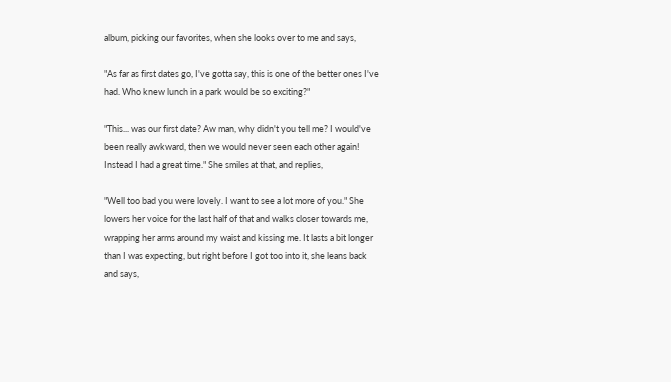album, picking our favorites, when she looks over to me and says,

"As far as first dates go, I've gotta say, this is one of the better ones I've had. Who knew lunch in a park would be so exciting?"

"This... was our first date? Aw man, why didn't you tell me? I would've been really awkward, then we would never seen each other again! Instead I had a great time." She smiles at that, and replies,

"Well too bad you were lovely. I want to see a lot more of you." She lowers her voice for the last half of that and walks closer towards me, wrapping her arms around my waist and kissing me. It lasts a bit longer than I was expecting, but right before I got too into it, she leans back and says,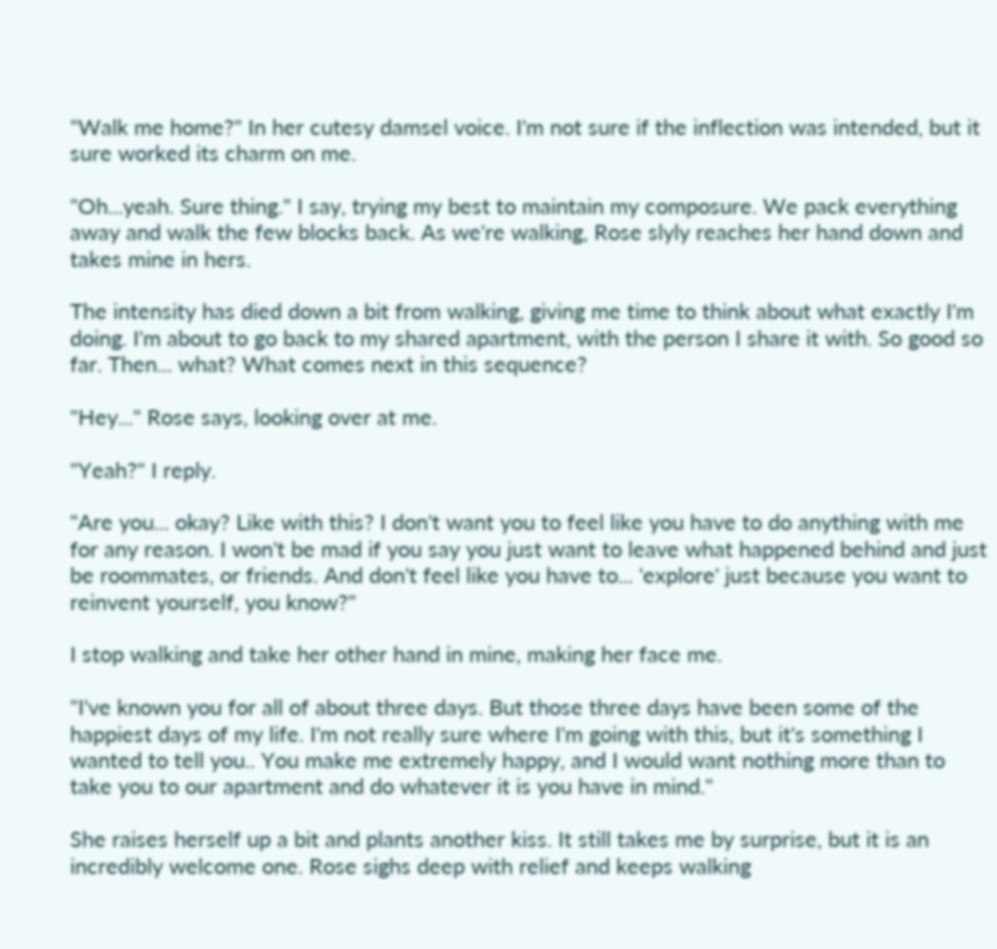"Walk me home?" In her cutesy damsel voice. I'm not sure if the inflection was intended, but it sure worked its charm on me.

"Oh...yeah. Sure thing." I say, trying my best to maintain my composure. We pack everything away and walk the few blocks back. As we're walking, Rose slyly reaches her hand down and takes mine in hers.

The intensity has died down a bit from walking, giving me time to think about what exactly I'm doing. I'm about to go back to my shared apartment, with the person I share it with. So good so far. Then... what? What comes next in this sequence?

"Hey..." Rose says, looking over at me.

"Yeah?" I reply.

"Are you... okay? Like with this? I don't want you to feel like you have to do anything with me for any reason. I won't be mad if you say you just want to leave what happened behind and just be roommates, or friends. And don't feel like you have to... 'explore' just because you want to reinvent yourself, you know?"

I stop walking and take her other hand in mine, making her face me.

"I've known you for all of about three days. But those three days have been some of the happiest days of my life. I'm not really sure where I'm going with this, but it's something I wanted to tell you.. You make me extremely happy, and I would want nothing more than to take you to our apartment and do whatever it is you have in mind."

She raises herself up a bit and plants another kiss. It still takes me by surprise, but it is an incredibly welcome one. Rose sighs deep with relief and keeps walking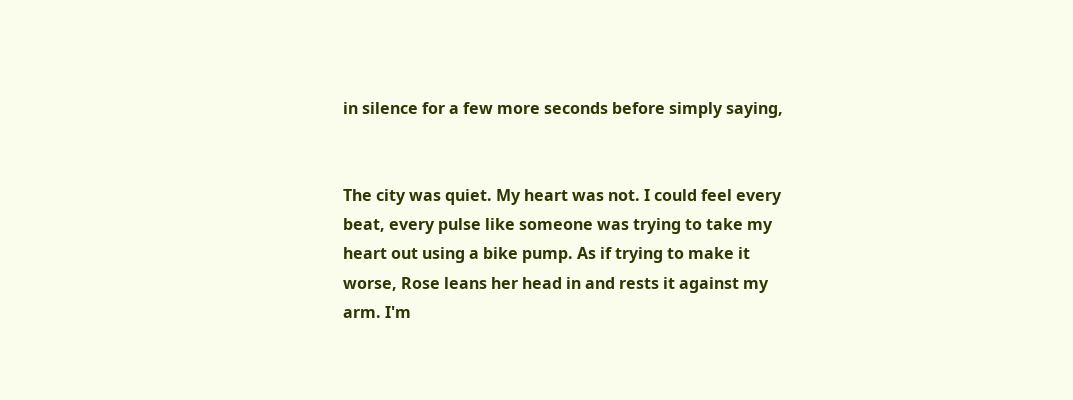in silence for a few more seconds before simply saying,


The city was quiet. My heart was not. I could feel every beat, every pulse like someone was trying to take my heart out using a bike pump. As if trying to make it worse, Rose leans her head in and rests it against my arm. I'm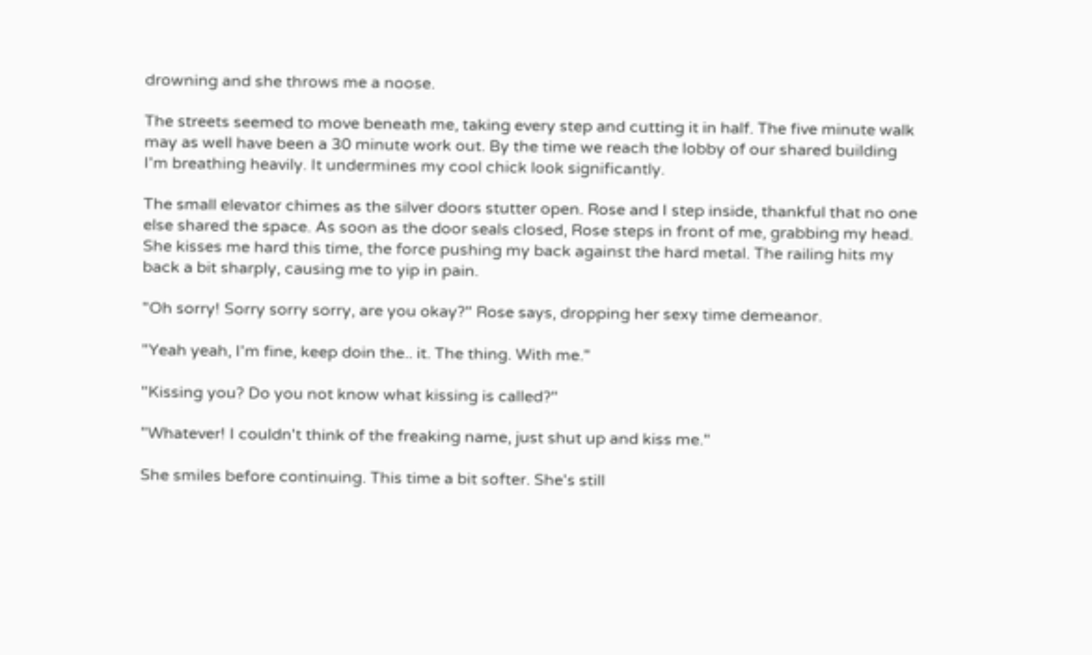drowning and she throws me a noose.

The streets seemed to move beneath me, taking every step and cutting it in half. The five minute walk may as well have been a 30 minute work out. By the time we reach the lobby of our shared building I'm breathing heavily. It undermines my cool chick look significantly.

The small elevator chimes as the silver doors stutter open. Rose and I step inside, thankful that no one else shared the space. As soon as the door seals closed, Rose steps in front of me, grabbing my head. She kisses me hard this time, the force pushing my back against the hard metal. The railing hits my back a bit sharply, causing me to yip in pain.

"Oh sorry! Sorry sorry sorry, are you okay?" Rose says, dropping her sexy time demeanor.

"Yeah yeah, I'm fine, keep doin the.. it. The thing. With me."

"Kissing you? Do you not know what kissing is called?"

"Whatever! I couldn't think of the freaking name, just shut up and kiss me."

She smiles before continuing. This time a bit softer. She's still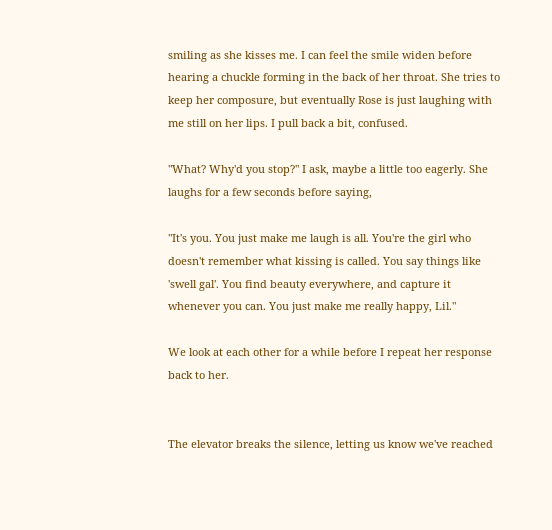smiling as she kisses me. I can feel the smile widen before hearing a chuckle forming in the back of her throat. She tries to keep her composure, but eventually Rose is just laughing with me still on her lips. I pull back a bit, confused.

"What? Why'd you stop?" I ask, maybe a little too eagerly. She laughs for a few seconds before saying,

"It's you. You just make me laugh is all. You're the girl who doesn't remember what kissing is called. You say things like 'swell gal'. You find beauty everywhere, and capture it whenever you can. You just make me really happy, Lil."

We look at each other for a while before I repeat her response back to her.


The elevator breaks the silence, letting us know we've reached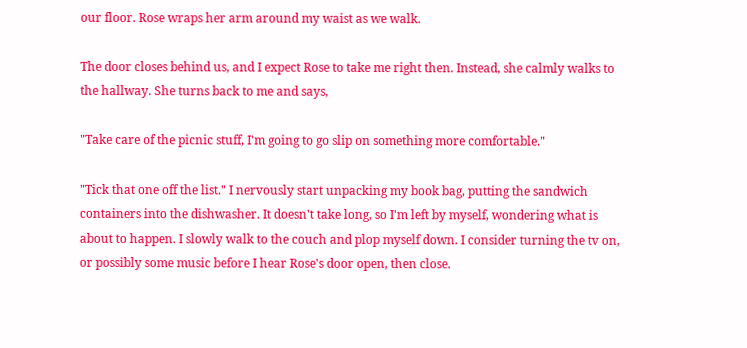our floor. Rose wraps her arm around my waist as we walk.

The door closes behind us, and I expect Rose to take me right then. Instead, she calmly walks to the hallway. She turns back to me and says,

"Take care of the picnic stuff, I'm going to go slip on something more comfortable."

"Tick that one off the list." I nervously start unpacking my book bag, putting the sandwich containers into the dishwasher. It doesn't take long, so I'm left by myself, wondering what is about to happen. I slowly walk to the couch and plop myself down. I consider turning the tv on, or possibly some music before I hear Rose's door open, then close.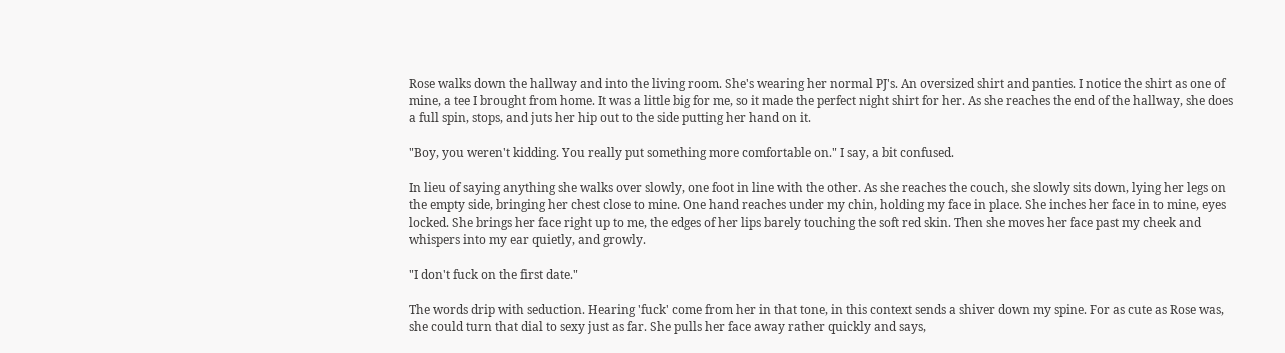Rose walks down the hallway and into the living room. She's wearing her normal PJ's. An oversized shirt and panties. I notice the shirt as one of mine, a tee I brought from home. It was a little big for me, so it made the perfect night shirt for her. As she reaches the end of the hallway, she does a full spin, stops, and juts her hip out to the side putting her hand on it.

"Boy, you weren't kidding. You really put something more comfortable on." I say, a bit confused.

In lieu of saying anything she walks over slowly, one foot in line with the other. As she reaches the couch, she slowly sits down, lying her legs on the empty side, bringing her chest close to mine. One hand reaches under my chin, holding my face in place. She inches her face in to mine, eyes locked. She brings her face right up to me, the edges of her lips barely touching the soft red skin. Then she moves her face past my cheek and whispers into my ear quietly, and growly.

"I don't fuck on the first date."

The words drip with seduction. Hearing 'fuck' come from her in that tone, in this context sends a shiver down my spine. For as cute as Rose was, she could turn that dial to sexy just as far. She pulls her face away rather quickly and says,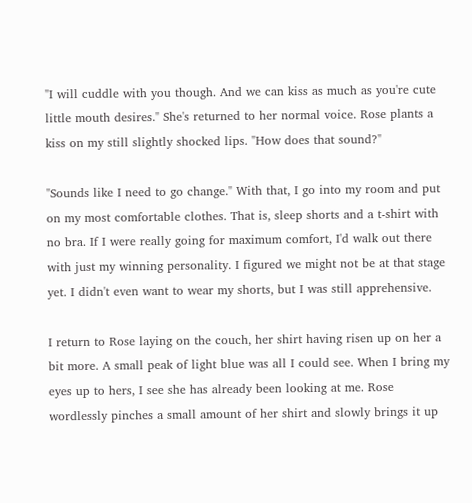"I will cuddle with you though. And we can kiss as much as you're cute little mouth desires." She's returned to her normal voice. Rose plants a kiss on my still slightly shocked lips. "How does that sound?"

"Sounds like I need to go change." With that, I go into my room and put on my most comfortable clothes. That is, sleep shorts and a t-shirt with no bra. If I were really going for maximum comfort, I'd walk out there with just my winning personality. I figured we might not be at that stage yet. I didn't even want to wear my shorts, but I was still apprehensive.

I return to Rose laying on the couch, her shirt having risen up on her a bit more. A small peak of light blue was all I could see. When I bring my eyes up to hers, I see she has already been looking at me. Rose wordlessly pinches a small amount of her shirt and slowly brings it up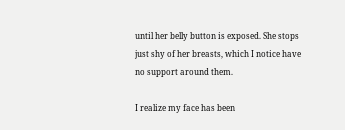until her belly button is exposed. She stops just shy of her breasts, which I notice have no support around them.

I realize my face has been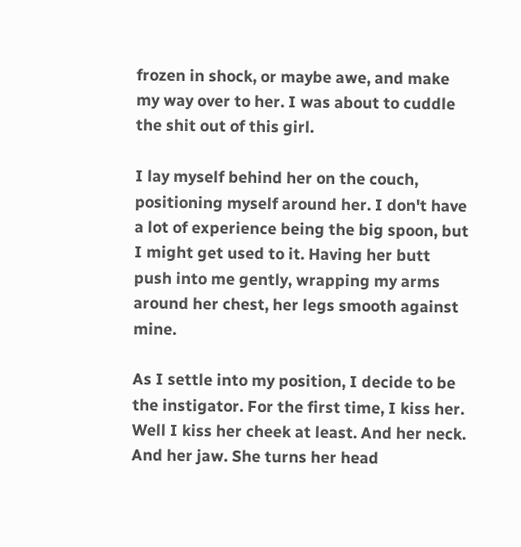frozen in shock, or maybe awe, and make my way over to her. I was about to cuddle the shit out of this girl.

I lay myself behind her on the couch, positioning myself around her. I don't have a lot of experience being the big spoon, but I might get used to it. Having her butt push into me gently, wrapping my arms around her chest, her legs smooth against mine.

As I settle into my position, I decide to be the instigator. For the first time, I kiss her. Well I kiss her cheek at least. And her neck. And her jaw. She turns her head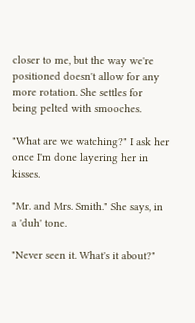closer to me, but the way we're positioned doesn't allow for any more rotation. She settles for being pelted with smooches.

"What are we watching?" I ask her once I'm done layering her in kisses.

"Mr. and Mrs. Smith." She says, in a 'duh' tone.

"Never seen it. What's it about?"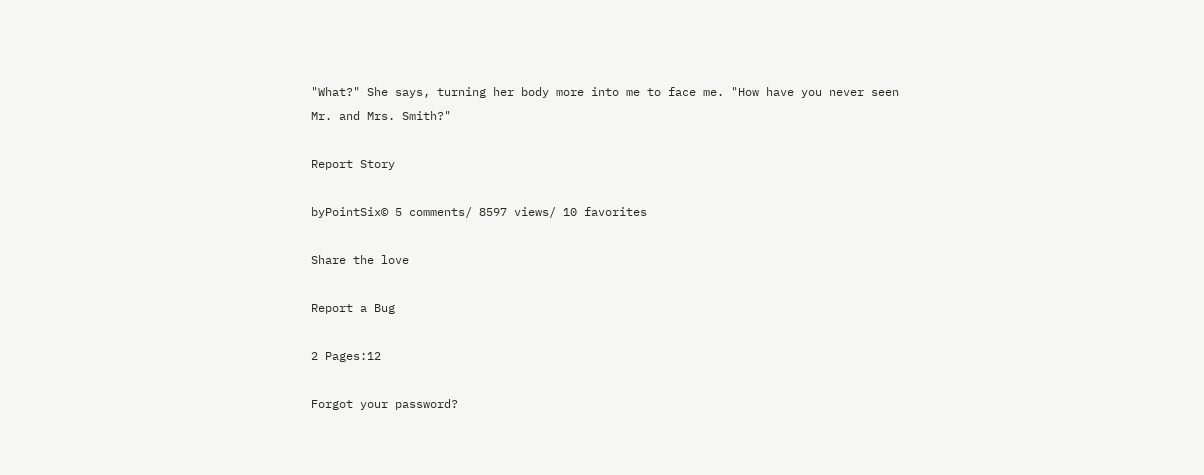"What?" She says, turning her body more into me to face me. "How have you never seen Mr. and Mrs. Smith?"

Report Story

byPointSix© 5 comments/ 8597 views/ 10 favorites

Share the love

Report a Bug

2 Pages:12

Forgot your password?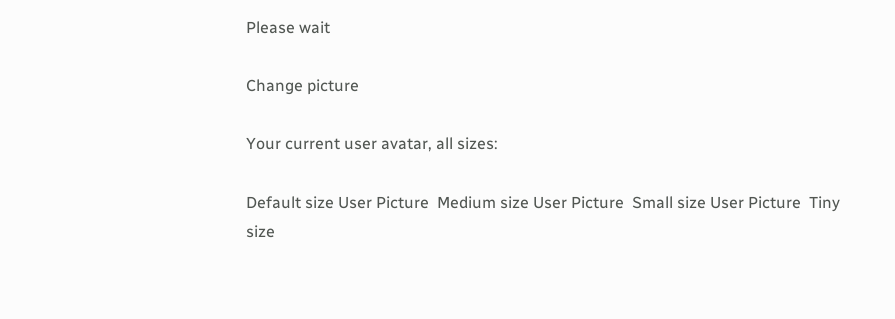Please wait

Change picture

Your current user avatar, all sizes:

Default size User Picture  Medium size User Picture  Small size User Picture  Tiny size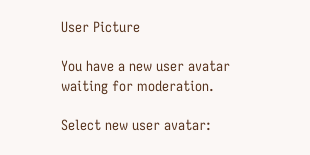User Picture

You have a new user avatar waiting for moderation.

Select new user avatar: